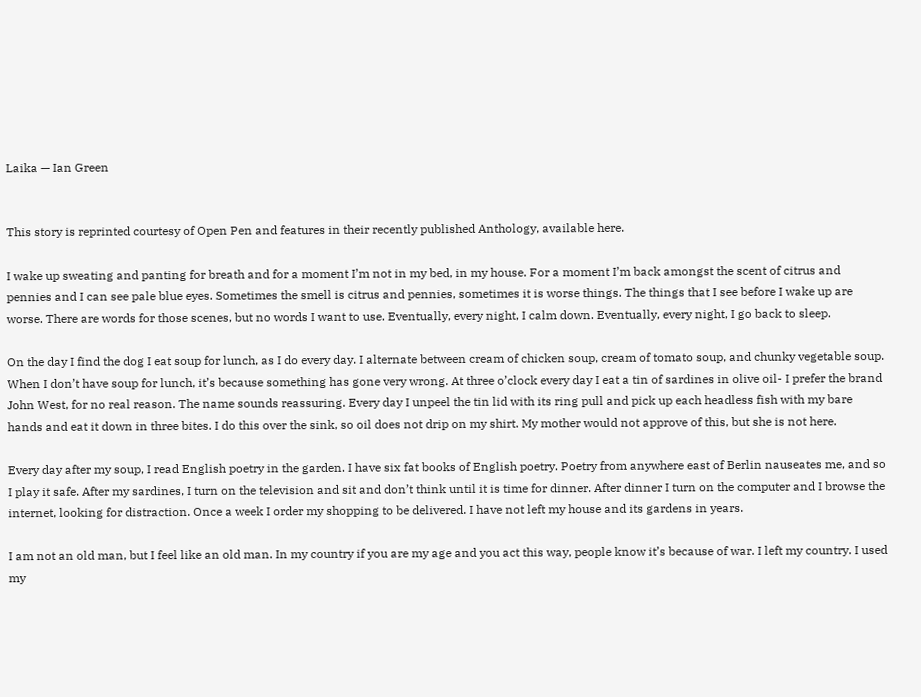Laika — Ian Green


This story is reprinted courtesy of Open Pen and features in their recently published Anthology, available here.

I wake up sweating and panting for breath and for a moment I’m not in my bed, in my house. For a moment I’m back amongst the scent of citrus and pennies and I can see pale blue eyes. Sometimes the smell is citrus and pennies, sometimes it is worse things. The things that I see before I wake up are worse. There are words for those scenes, but no words I want to use. Eventually, every night, I calm down. Eventually, every night, I go back to sleep.

On the day I find the dog I eat soup for lunch, as I do every day. I alternate between cream of chicken soup, cream of tomato soup, and chunky vegetable soup. When I don’t have soup for lunch, it’s because something has gone very wrong. At three o’clock every day I eat a tin of sardines in olive oil- I prefer the brand John West, for no real reason. The name sounds reassuring. Every day I unpeel the tin lid with its ring pull and pick up each headless fish with my bare hands and eat it down in three bites. I do this over the sink, so oil does not drip on my shirt. My mother would not approve of this, but she is not here.

Every day after my soup, I read English poetry in the garden. I have six fat books of English poetry. Poetry from anywhere east of Berlin nauseates me, and so I play it safe. After my sardines, I turn on the television and sit and don’t think until it is time for dinner. After dinner I turn on the computer and I browse the internet, looking for distraction. Once a week I order my shopping to be delivered. I have not left my house and its gardens in years.

I am not an old man, but I feel like an old man. In my country if you are my age and you act this way, people know it’s because of war. I left my country. I used my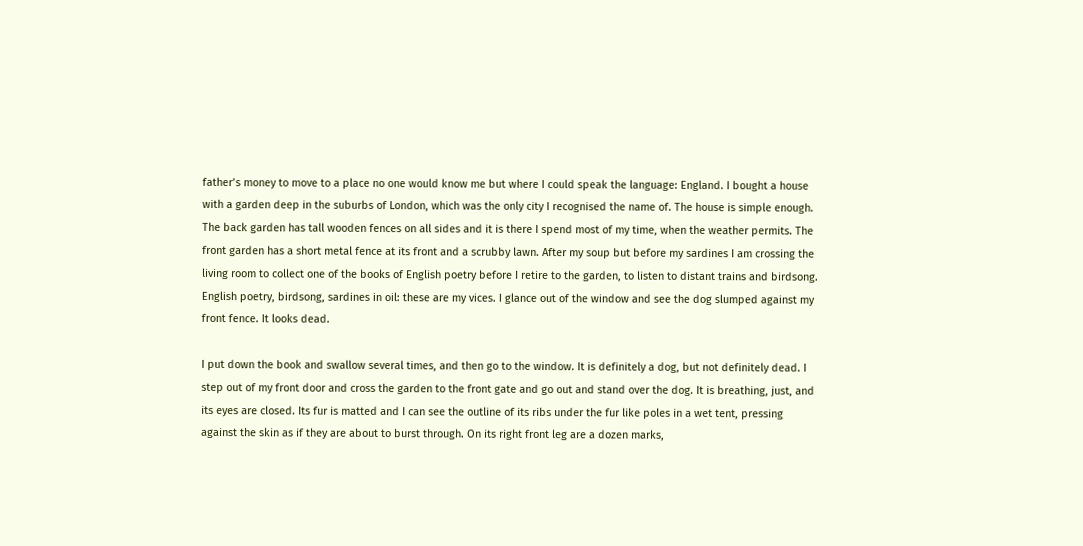father’s money to move to a place no one would know me but where I could speak the language: England. I bought a house with a garden deep in the suburbs of London, which was the only city I recognised the name of. The house is simple enough. The back garden has tall wooden fences on all sides and it is there I spend most of my time, when the weather permits. The front garden has a short metal fence at its front and a scrubby lawn. After my soup but before my sardines I am crossing the living room to collect one of the books of English poetry before I retire to the garden, to listen to distant trains and birdsong. English poetry, birdsong, sardines in oil: these are my vices. I glance out of the window and see the dog slumped against my front fence. It looks dead.

I put down the book and swallow several times, and then go to the window. It is definitely a dog, but not definitely dead. I step out of my front door and cross the garden to the front gate and go out and stand over the dog. It is breathing, just, and its eyes are closed. Its fur is matted and I can see the outline of its ribs under the fur like poles in a wet tent, pressing against the skin as if they are about to burst through. On its right front leg are a dozen marks,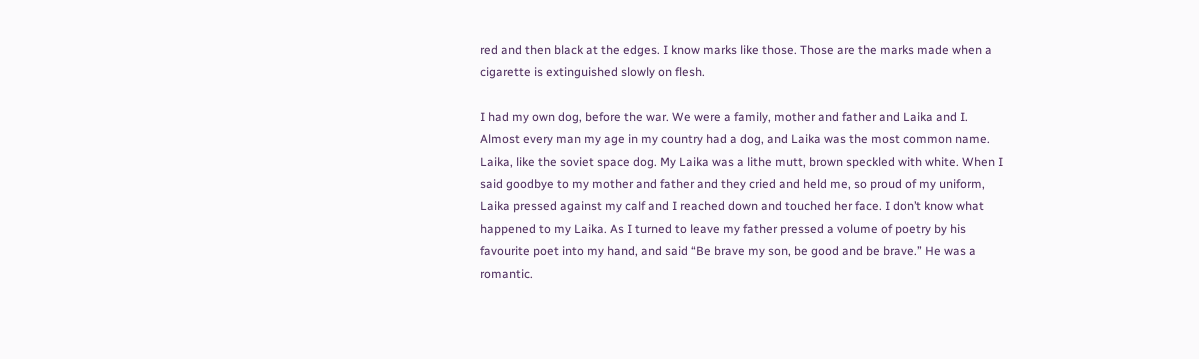red and then black at the edges. I know marks like those. Those are the marks made when a cigarette is extinguished slowly on flesh.

I had my own dog, before the war. We were a family, mother and father and Laika and I. Almost every man my age in my country had a dog, and Laika was the most common name. Laika, like the soviet space dog. My Laika was a lithe mutt, brown speckled with white. When I said goodbye to my mother and father and they cried and held me, so proud of my uniform, Laika pressed against my calf and I reached down and touched her face. I don’t know what happened to my Laika. As I turned to leave my father pressed a volume of poetry by his favourite poet into my hand, and said “Be brave my son, be good and be brave.” He was a romantic.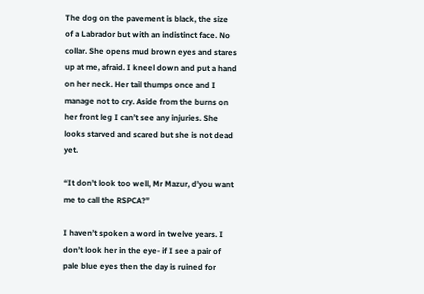The dog on the pavement is black, the size of a Labrador but with an indistinct face. No collar. She opens mud brown eyes and stares up at me, afraid. I kneel down and put a hand on her neck. Her tail thumps once and I manage not to cry. Aside from the burns on her front leg I can’t see any injuries. She looks starved and scared but she is not dead yet.

“It don’t look too well, Mr Mazur, d’you want me to call the RSPCA?”

I haven’t spoken a word in twelve years. I don’t look her in the eye- if I see a pair of pale blue eyes then the day is ruined for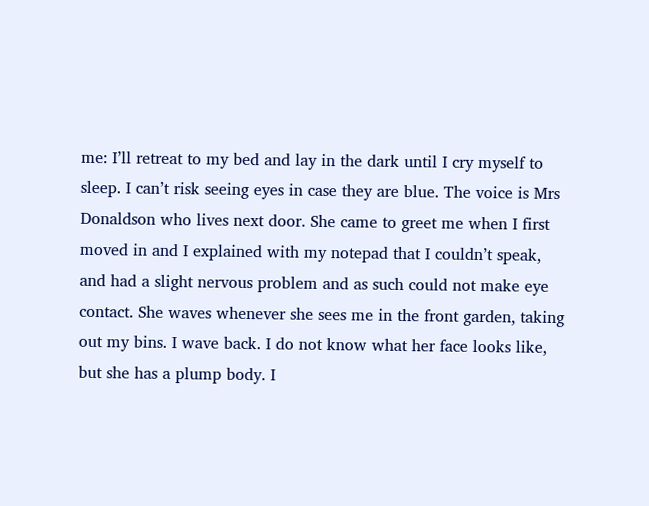me: I’ll retreat to my bed and lay in the dark until I cry myself to sleep. I can’t risk seeing eyes in case they are blue. The voice is Mrs Donaldson who lives next door. She came to greet me when I first moved in and I explained with my notepad that I couldn’t speak, and had a slight nervous problem and as such could not make eye contact. She waves whenever she sees me in the front garden, taking out my bins. I wave back. I do not know what her face looks like, but she has a plump body. I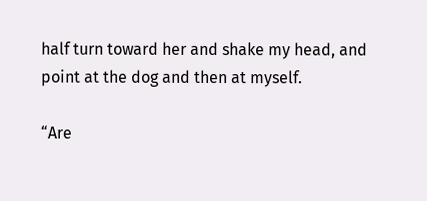half turn toward her and shake my head, and point at the dog and then at myself.

“Are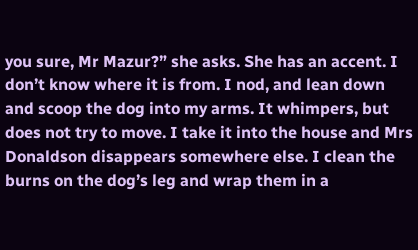you sure, Mr Mazur?” she asks. She has an accent. I don’t know where it is from. I nod, and lean down and scoop the dog into my arms. It whimpers, but does not try to move. I take it into the house and Mrs Donaldson disappears somewhere else. I clean the burns on the dog’s leg and wrap them in a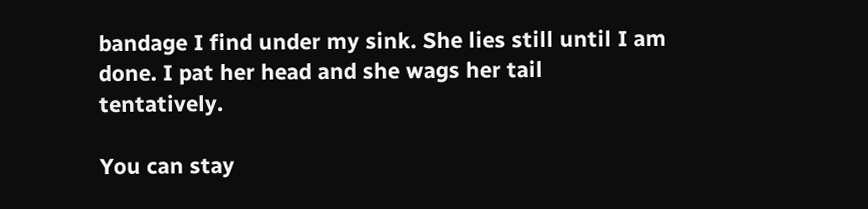bandage I find under my sink. She lies still until I am done. I pat her head and she wags her tail tentatively.

You can stay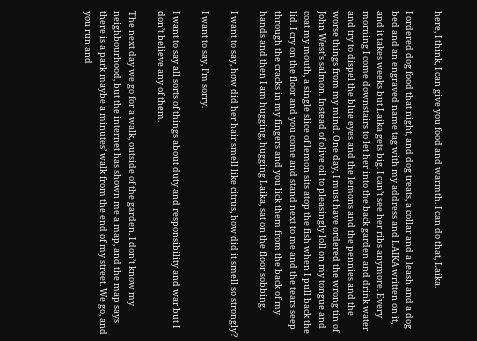here, I think, I can give you food and warmth. I can do that, Laika.

I ordered dog food that night, and dog treats, a collar and a leash and a dog bed and an engraved name tag with my address and LAIKA written on it, and it takes weeks but Laika gets big. I can’t see her ribs anymore. Every morning I come downstairs to let her into the back garden and drink water and try to dispel the blue eyes and the lemons and the pennies and the worse things from my mind. One day, I must have ordered the wrong tin of John West’s salmon. Instead of olive oil to pleasingly loll on my tongue and coat my mouth, a single slice of lemon sits atop the fish when I pull back the lid. I cry on the floor and you come and stand next to me and the tears seep through the cracks in my fingers and you lick them from the back of my hands and then I am hugging, hugging Laika, sat on the floor sobbing.

I want to say, how did her hair smell like citrus, how did it smell so strongly?

I want to say, I’m sorry.

I want to say all sorts of things about duty and responsibility and war but I don’t believe any of them.

The next day we go for a walk, outside of the garden. I don’t know my neighbourhood, but the internet has shown me a map, and the map says there is a park maybe a minutes’ walk from the end of my street. We go, and you run and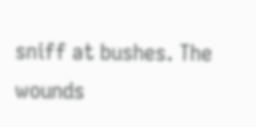sniff at bushes. The wounds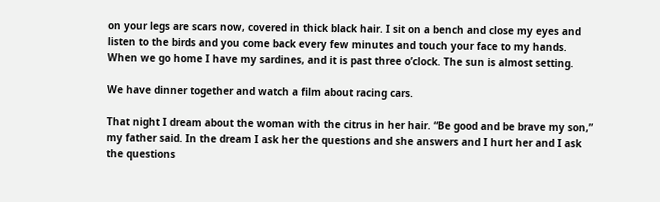on your legs are scars now, covered in thick black hair. I sit on a bench and close my eyes and listen to the birds and you come back every few minutes and touch your face to my hands. When we go home I have my sardines, and it is past three o’clock. The sun is almost setting.

We have dinner together and watch a film about racing cars.

That night I dream about the woman with the citrus in her hair. “Be good and be brave my son,” my father said. In the dream I ask her the questions and she answers and I hurt her and I ask the questions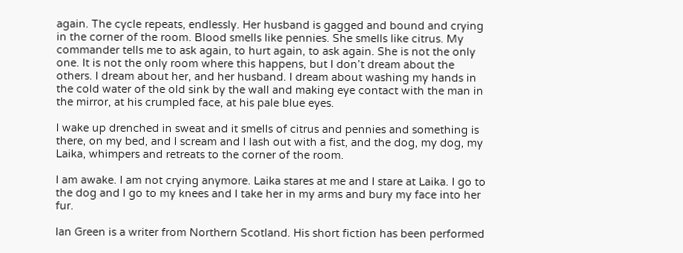again. The cycle repeats, endlessly. Her husband is gagged and bound and crying in the corner of the room. Blood smells like pennies. She smells like citrus. My commander tells me to ask again, to hurt again, to ask again. She is not the only one. It is not the only room where this happens, but I don’t dream about the others. I dream about her, and her husband. I dream about washing my hands in the cold water of the old sink by the wall and making eye contact with the man in the mirror, at his crumpled face, at his pale blue eyes.

I wake up drenched in sweat and it smells of citrus and pennies and something is there, on my bed, and I scream and I lash out with a fist, and the dog, my dog, my Laika, whimpers and retreats to the corner of the room.

I am awake. I am not crying anymore. Laika stares at me and I stare at Laika. I go to the dog and I go to my knees and I take her in my arms and bury my face into her fur.

Ian Green is a writer from Northern Scotland. His short fiction has been performed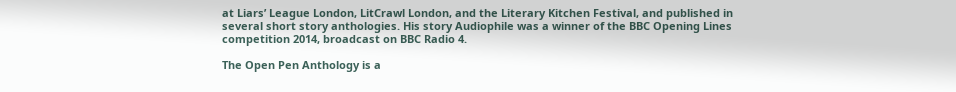at Liars’ League London, LitCrawl London, and the Literary Kitchen Festival, and published in several short story anthologies. His story Audiophile was a winner of the BBC Opening Lines competition 2014, broadcast on BBC Radio 4.

The Open Pen Anthology is a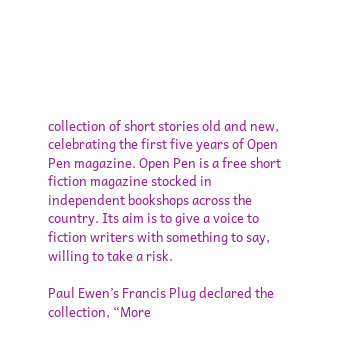collection of short stories old and new, celebrating the first five years of Open Pen magazine. Open Pen is a free short fiction magazine stocked in independent bookshops across the country. Its aim is to give a voice to fiction writers with something to say, willing to take a risk.

Paul Ewen’s Francis Plug declared the collection, “More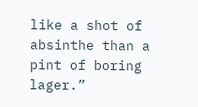like a shot of absinthe than a pint of boring lager.”